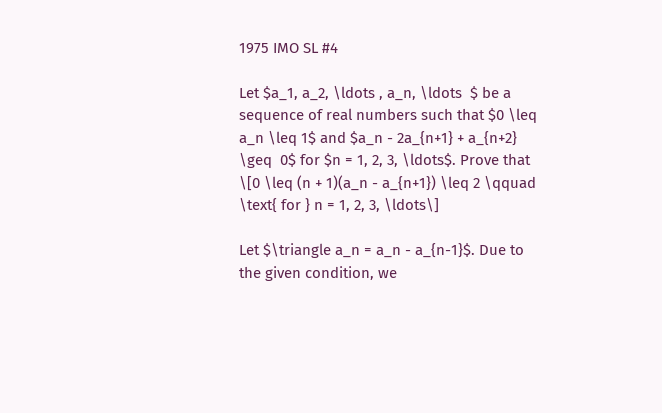1975 IMO SL #4

Let $a_1, a_2, \ldots , a_n, \ldots  $ be a sequence of real numbers such that $0 \leq a_n \leq 1$ and $a_n - 2a_{n+1} + a_{n+2} \geq  0$ for $n = 1, 2, 3, \ldots$. Prove that \[0 \leq (n + 1)(a_n - a_{n+1}) \leq 2 \qquad \text{ for } n = 1, 2, 3, \ldots\]

Let $\triangle a_n = a_n - a_{n-1}$. Due to the given condition, we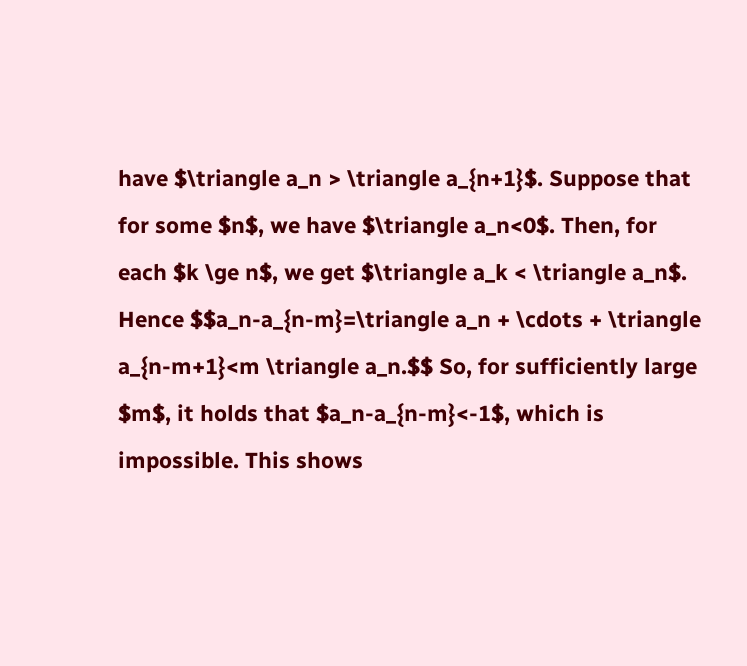have $\triangle a_n > \triangle a_{n+1}$. Suppose that for some $n$, we have $\triangle a_n<0$. Then, for each $k \ge n$, we get $\triangle a_k < \triangle a_n$. Hence $$a_n-a_{n-m}=\triangle a_n + \cdots + \triangle a_{n-m+1}<m \triangle a_n.$$ So, for sufficiently large $m$, it holds that $a_n-a_{n-m}<-1$, which is impossible. This shows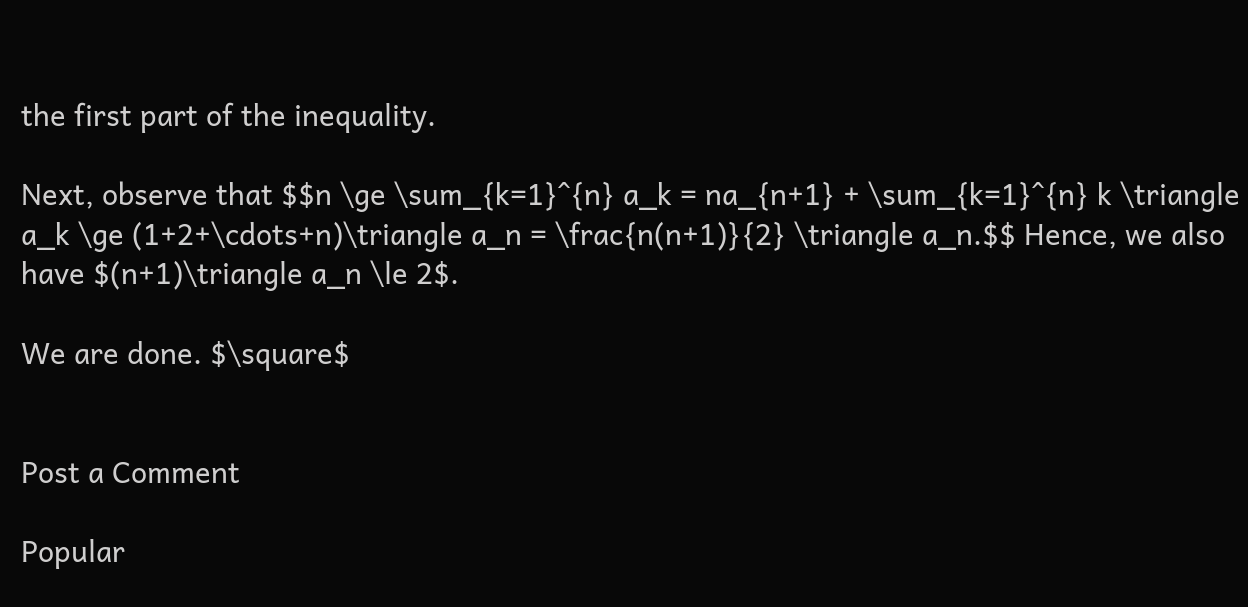the first part of the inequality.

Next, observe that $$n \ge \sum_{k=1}^{n} a_k = na_{n+1} + \sum_{k=1}^{n} k \triangle a_k \ge (1+2+\cdots+n)\triangle a_n = \frac{n(n+1)}{2} \triangle a_n.$$ Hence, we also have $(n+1)\triangle a_n \le 2$.

We are done. $\square$


Post a Comment

Popular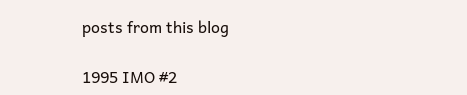posts from this blog

1995 IMO #2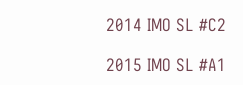2014 IMO SL #C2

2015 IMO SL #A1